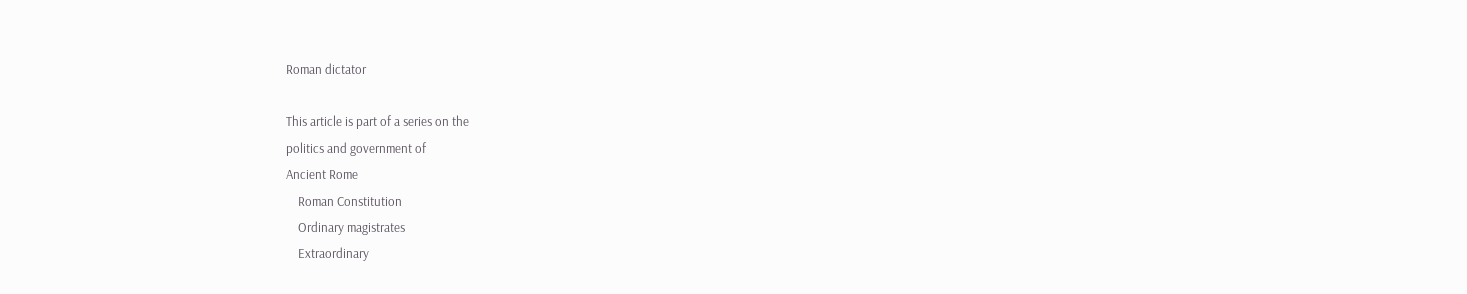Roman dictator

This article is part of a series on the
politics and government of
Ancient Rome
    Roman Constitution
    Ordinary magistrates
    Extraordinary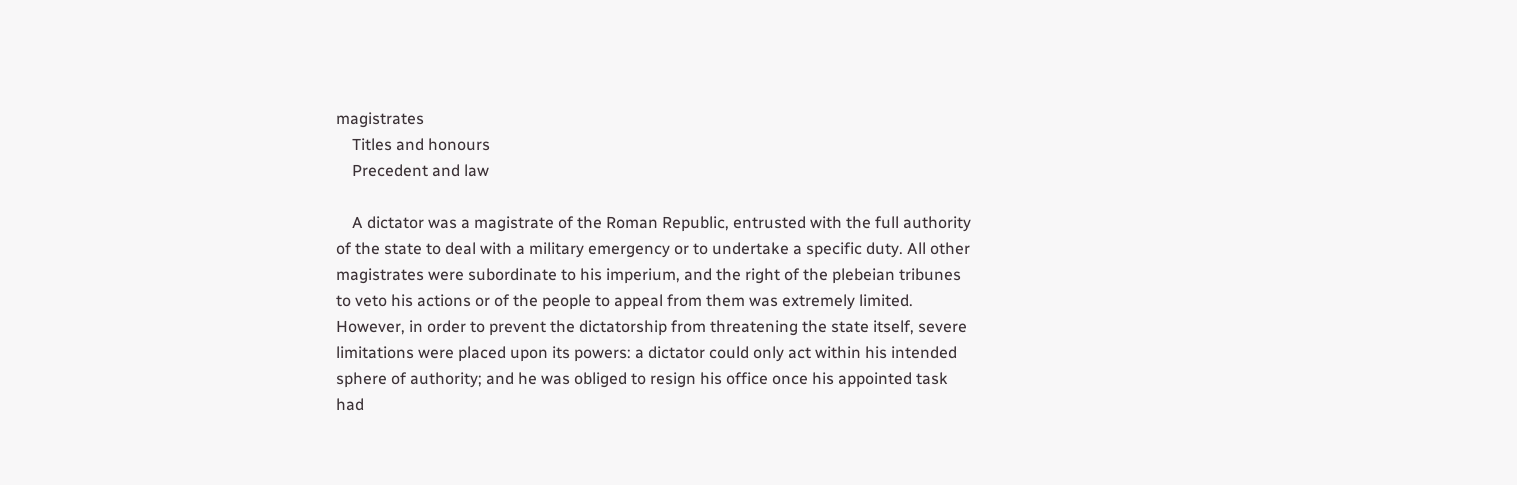magistrates
    Titles and honours
    Precedent and law

    A dictator was a magistrate of the Roman Republic, entrusted with the full authority of the state to deal with a military emergency or to undertake a specific duty. All other magistrates were subordinate to his imperium, and the right of the plebeian tribunes to veto his actions or of the people to appeal from them was extremely limited. However, in order to prevent the dictatorship from threatening the state itself, severe limitations were placed upon its powers: a dictator could only act within his intended sphere of authority; and he was obliged to resign his office once his appointed task had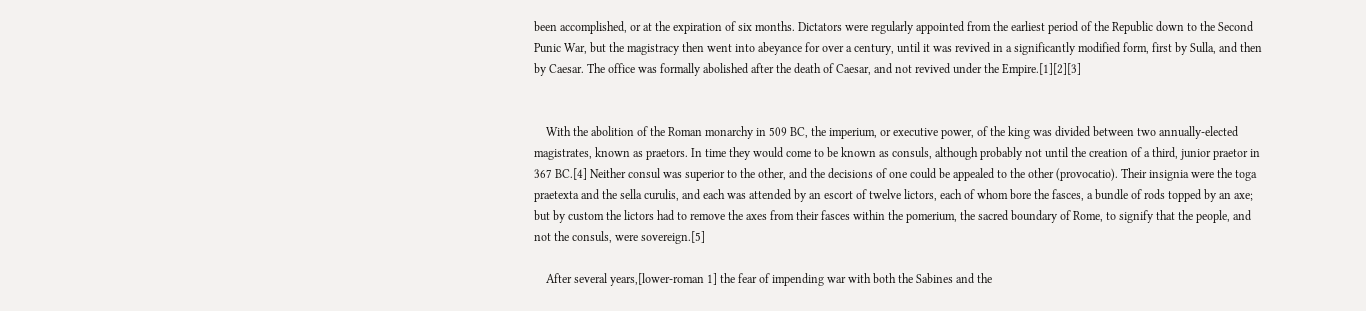been accomplished, or at the expiration of six months. Dictators were regularly appointed from the earliest period of the Republic down to the Second Punic War, but the magistracy then went into abeyance for over a century, until it was revived in a significantly modified form, first by Sulla, and then by Caesar. The office was formally abolished after the death of Caesar, and not revived under the Empire.[1][2][3]


    With the abolition of the Roman monarchy in 509 BC, the imperium, or executive power, of the king was divided between two annually-elected magistrates, known as praetors. In time they would come to be known as consuls, although probably not until the creation of a third, junior praetor in 367 BC.[4] Neither consul was superior to the other, and the decisions of one could be appealed to the other (provocatio). Their insignia were the toga praetexta and the sella curulis, and each was attended by an escort of twelve lictors, each of whom bore the fasces, a bundle of rods topped by an axe; but by custom the lictors had to remove the axes from their fasces within the pomerium, the sacred boundary of Rome, to signify that the people, and not the consuls, were sovereign.[5]

    After several years,[lower-roman 1] the fear of impending war with both the Sabines and the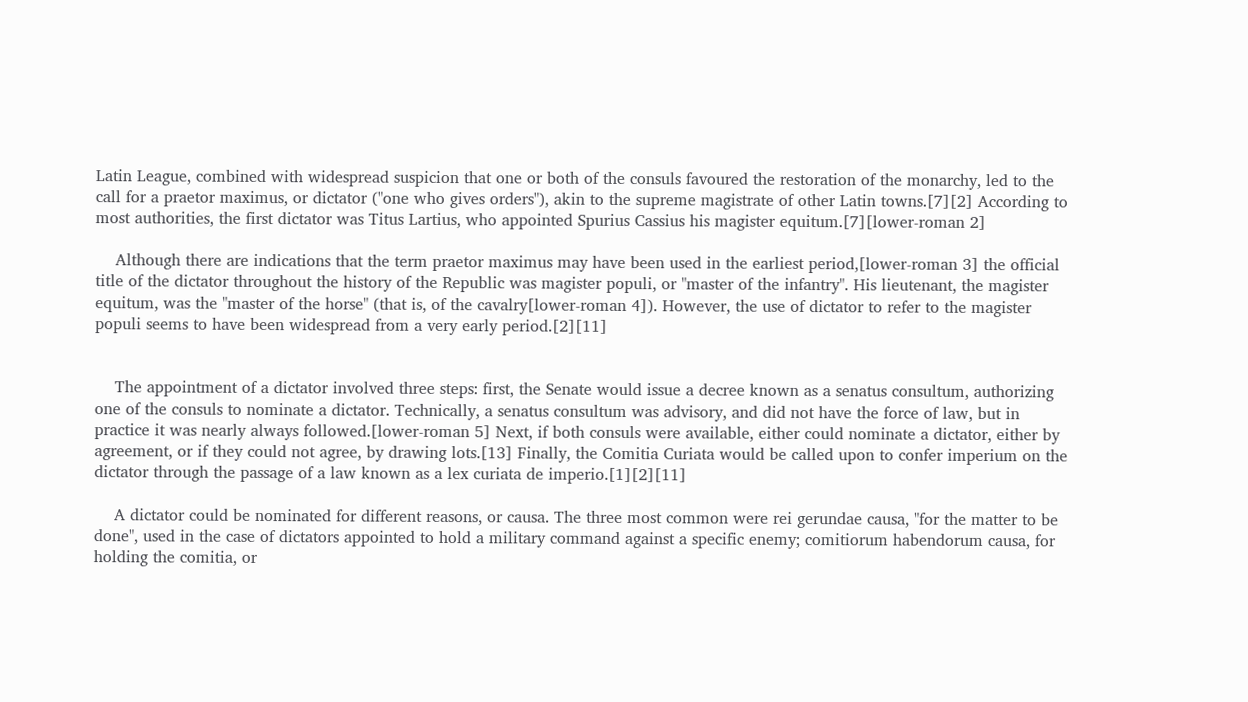Latin League, combined with widespread suspicion that one or both of the consuls favoured the restoration of the monarchy, led to the call for a praetor maximus, or dictator ("one who gives orders"), akin to the supreme magistrate of other Latin towns.[7][2] According to most authorities, the first dictator was Titus Lartius, who appointed Spurius Cassius his magister equitum.[7][lower-roman 2]

    Although there are indications that the term praetor maximus may have been used in the earliest period,[lower-roman 3] the official title of the dictator throughout the history of the Republic was magister populi, or "master of the infantry". His lieutenant, the magister equitum, was the "master of the horse" (that is, of the cavalry[lower-roman 4]). However, the use of dictator to refer to the magister populi seems to have been widespread from a very early period.[2][11]


    The appointment of a dictator involved three steps: first, the Senate would issue a decree known as a senatus consultum, authorizing one of the consuls to nominate a dictator. Technically, a senatus consultum was advisory, and did not have the force of law, but in practice it was nearly always followed.[lower-roman 5] Next, if both consuls were available, either could nominate a dictator, either by agreement, or if they could not agree, by drawing lots.[13] Finally, the Comitia Curiata would be called upon to confer imperium on the dictator through the passage of a law known as a lex curiata de imperio.[1][2][11]

    A dictator could be nominated for different reasons, or causa. The three most common were rei gerundae causa, "for the matter to be done", used in the case of dictators appointed to hold a military command against a specific enemy; comitiorum habendorum causa, for holding the comitia, or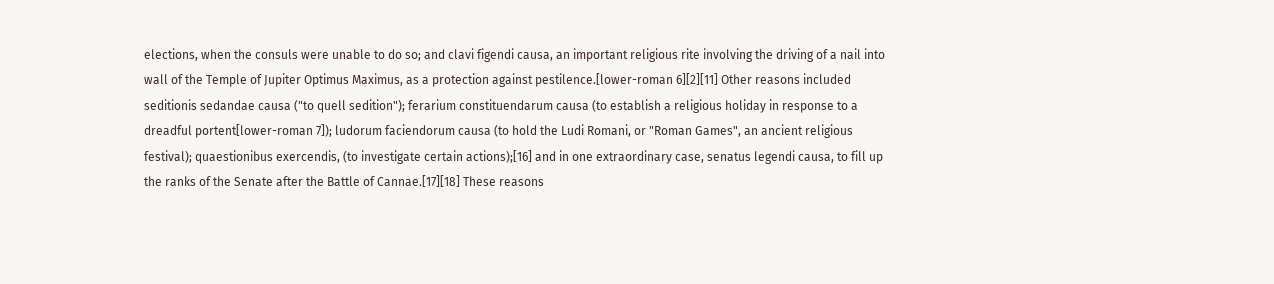elections, when the consuls were unable to do so; and clavi figendi causa, an important religious rite involving the driving of a nail into wall of the Temple of Jupiter Optimus Maximus, as a protection against pestilence.[lower-roman 6][2][11] Other reasons included seditionis sedandae causa ("to quell sedition"); ferarium constituendarum causa (to establish a religious holiday in response to a dreadful portent[lower-roman 7]); ludorum faciendorum causa (to hold the Ludi Romani, or "Roman Games", an ancient religious festival); quaestionibus exercendis, (to investigate certain actions);[16] and in one extraordinary case, senatus legendi causa, to fill up the ranks of the Senate after the Battle of Cannae.[17][18] These reasons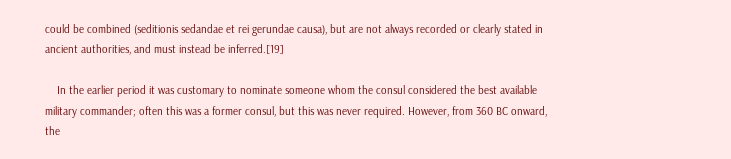could be combined (seditionis sedandae et rei gerundae causa), but are not always recorded or clearly stated in ancient authorities, and must instead be inferred.[19]

    In the earlier period it was customary to nominate someone whom the consul considered the best available military commander; often this was a former consul, but this was never required. However, from 360 BC onward, the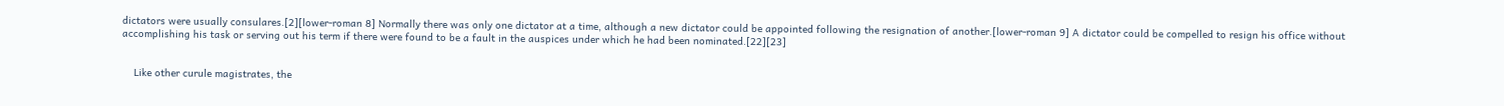dictators were usually consulares.[2][lower-roman 8] Normally there was only one dictator at a time, although a new dictator could be appointed following the resignation of another.[lower-roman 9] A dictator could be compelled to resign his office without accomplishing his task or serving out his term if there were found to be a fault in the auspices under which he had been nominated.[22][23]


    Like other curule magistrates, the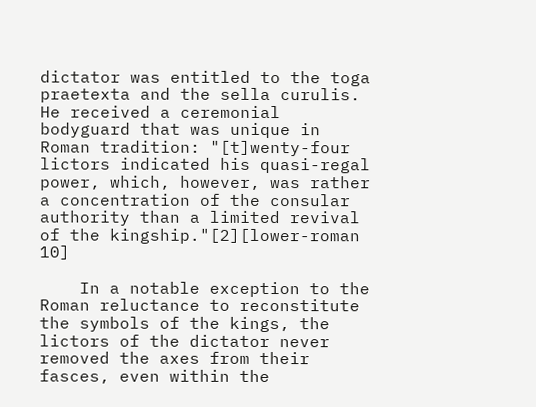dictator was entitled to the toga praetexta and the sella curulis. He received a ceremonial bodyguard that was unique in Roman tradition: "[t]wenty-four lictors indicated his quasi-regal power, which, however, was rather a concentration of the consular authority than a limited revival of the kingship."[2][lower-roman 10]

    In a notable exception to the Roman reluctance to reconstitute the symbols of the kings, the lictors of the dictator never removed the axes from their fasces, even within the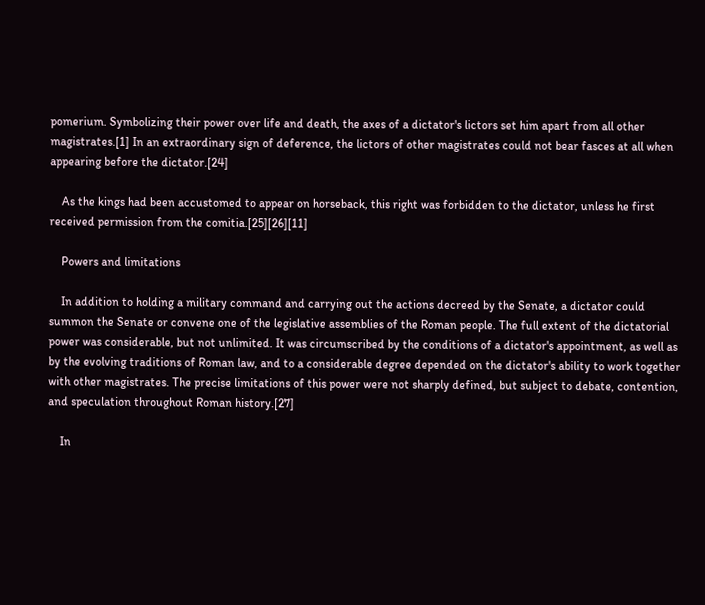pomerium. Symbolizing their power over life and death, the axes of a dictator's lictors set him apart from all other magistrates.[1] In an extraordinary sign of deference, the lictors of other magistrates could not bear fasces at all when appearing before the dictator.[24]

    As the kings had been accustomed to appear on horseback, this right was forbidden to the dictator, unless he first received permission from the comitia.[25][26][11]

    Powers and limitations

    In addition to holding a military command and carrying out the actions decreed by the Senate, a dictator could summon the Senate or convene one of the legislative assemblies of the Roman people. The full extent of the dictatorial power was considerable, but not unlimited. It was circumscribed by the conditions of a dictator's appointment, as well as by the evolving traditions of Roman law, and to a considerable degree depended on the dictator's ability to work together with other magistrates. The precise limitations of this power were not sharply defined, but subject to debate, contention, and speculation throughout Roman history.[27]

    In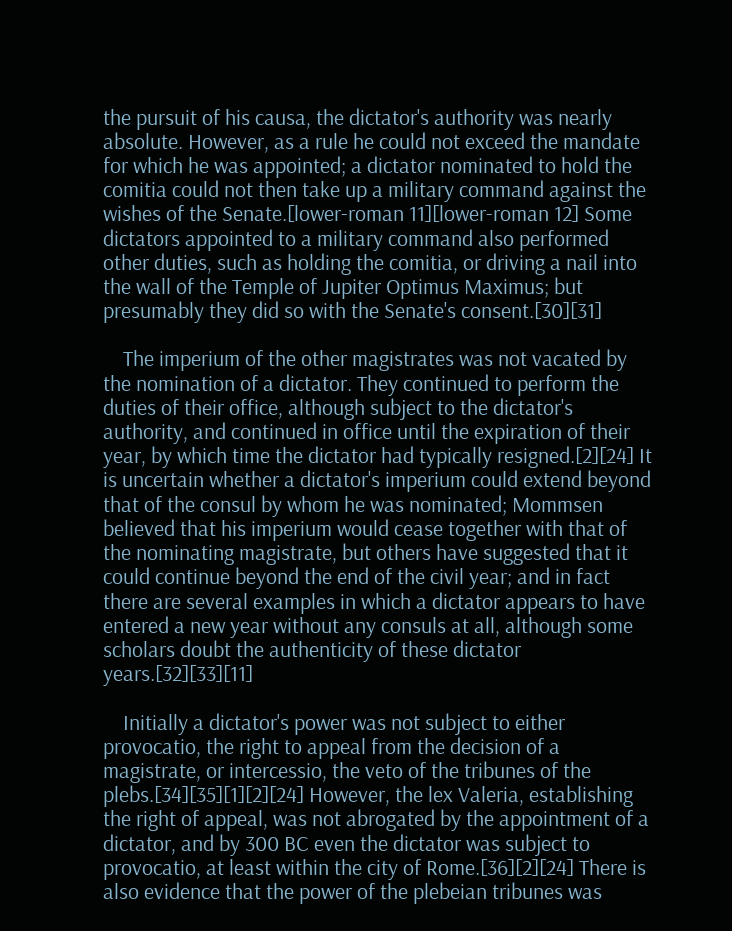the pursuit of his causa, the dictator's authority was nearly absolute. However, as a rule he could not exceed the mandate for which he was appointed; a dictator nominated to hold the comitia could not then take up a military command against the wishes of the Senate.[lower-roman 11][lower-roman 12] Some dictators appointed to a military command also performed other duties, such as holding the comitia, or driving a nail into the wall of the Temple of Jupiter Optimus Maximus; but presumably they did so with the Senate's consent.[30][31]

    The imperium of the other magistrates was not vacated by the nomination of a dictator. They continued to perform the duties of their office, although subject to the dictator's authority, and continued in office until the expiration of their year, by which time the dictator had typically resigned.[2][24] It is uncertain whether a dictator's imperium could extend beyond that of the consul by whom he was nominated; Mommsen believed that his imperium would cease together with that of the nominating magistrate, but others have suggested that it could continue beyond the end of the civil year; and in fact there are several examples in which a dictator appears to have entered a new year without any consuls at all, although some scholars doubt the authenticity of these dictator years.[32][33][11]

    Initially a dictator's power was not subject to either provocatio, the right to appeal from the decision of a magistrate, or intercessio, the veto of the tribunes of the plebs.[34][35][1][2][24] However, the lex Valeria, establishing the right of appeal, was not abrogated by the appointment of a dictator, and by 300 BC even the dictator was subject to provocatio, at least within the city of Rome.[36][2][24] There is also evidence that the power of the plebeian tribunes was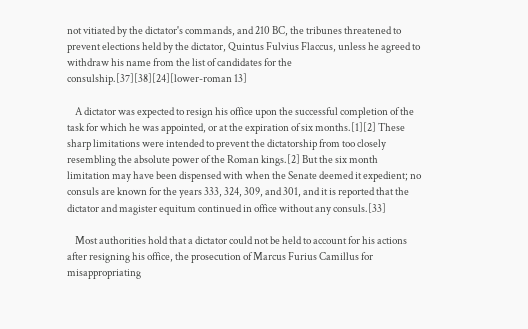not vitiated by the dictator's commands, and 210 BC, the tribunes threatened to prevent elections held by the dictator, Quintus Fulvius Flaccus, unless he agreed to withdraw his name from the list of candidates for the consulship.[37][38][24][lower-roman 13]

    A dictator was expected to resign his office upon the successful completion of the task for which he was appointed, or at the expiration of six months.[1][2] These sharp limitations were intended to prevent the dictatorship from too closely resembling the absolute power of the Roman kings.[2] But the six month limitation may have been dispensed with when the Senate deemed it expedient; no consuls are known for the years 333, 324, 309, and 301, and it is reported that the dictator and magister equitum continued in office without any consuls.[33]

    Most authorities hold that a dictator could not be held to account for his actions after resigning his office, the prosecution of Marcus Furius Camillus for misappropriating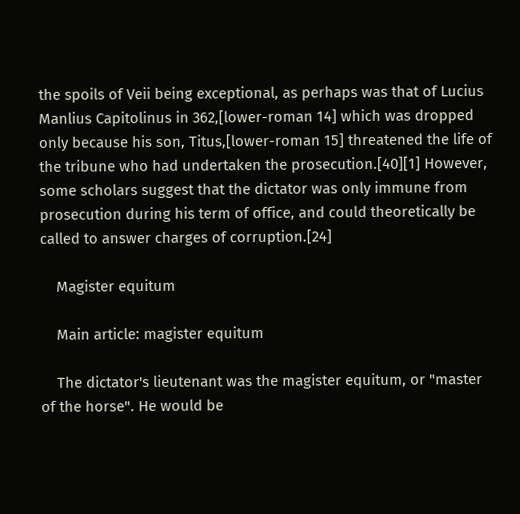the spoils of Veii being exceptional, as perhaps was that of Lucius Manlius Capitolinus in 362,[lower-roman 14] which was dropped only because his son, Titus,[lower-roman 15] threatened the life of the tribune who had undertaken the prosecution.[40][1] However, some scholars suggest that the dictator was only immune from prosecution during his term of office, and could theoretically be called to answer charges of corruption.[24]

    Magister equitum

    Main article: magister equitum

    The dictator's lieutenant was the magister equitum, or "master of the horse". He would be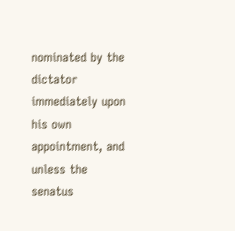nominated by the dictator immediately upon his own appointment, and unless the senatus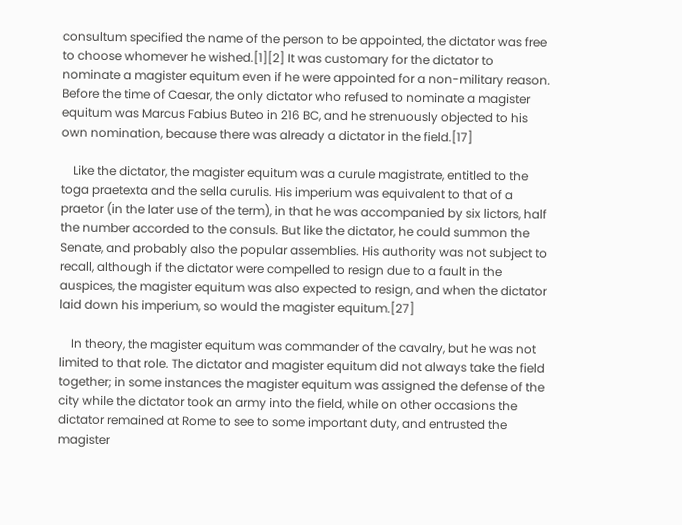consultum specified the name of the person to be appointed, the dictator was free to choose whomever he wished.[1][2] It was customary for the dictator to nominate a magister equitum even if he were appointed for a non-military reason. Before the time of Caesar, the only dictator who refused to nominate a magister equitum was Marcus Fabius Buteo in 216 BC, and he strenuously objected to his own nomination, because there was already a dictator in the field.[17]

    Like the dictator, the magister equitum was a curule magistrate, entitled to the toga praetexta and the sella curulis. His imperium was equivalent to that of a praetor (in the later use of the term), in that he was accompanied by six lictors, half the number accorded to the consuls. But like the dictator, he could summon the Senate, and probably also the popular assemblies. His authority was not subject to recall, although if the dictator were compelled to resign due to a fault in the auspices, the magister equitum was also expected to resign, and when the dictator laid down his imperium, so would the magister equitum.[27]

    In theory, the magister equitum was commander of the cavalry, but he was not limited to that role. The dictator and magister equitum did not always take the field together; in some instances the magister equitum was assigned the defense of the city while the dictator took an army into the field, while on other occasions the dictator remained at Rome to see to some important duty, and entrusted the magister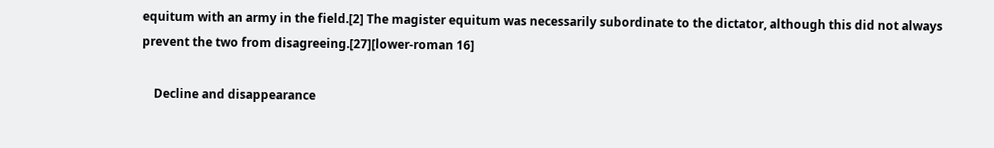equitum with an army in the field.[2] The magister equitum was necessarily subordinate to the dictator, although this did not always prevent the two from disagreeing.[27][lower-roman 16]

    Decline and disappearance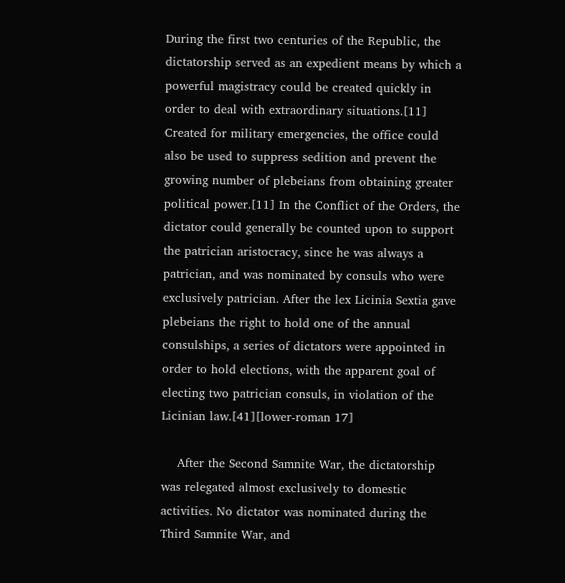During the first two centuries of the Republic, the dictatorship served as an expedient means by which a powerful magistracy could be created quickly in order to deal with extraordinary situations.[11] Created for military emergencies, the office could also be used to suppress sedition and prevent the growing number of plebeians from obtaining greater political power.[11] In the Conflict of the Orders, the dictator could generally be counted upon to support the patrician aristocracy, since he was always a patrician, and was nominated by consuls who were exclusively patrician. After the lex Licinia Sextia gave plebeians the right to hold one of the annual consulships, a series of dictators were appointed in order to hold elections, with the apparent goal of electing two patrician consuls, in violation of the Licinian law.[41][lower-roman 17]

    After the Second Samnite War, the dictatorship was relegated almost exclusively to domestic activities. No dictator was nominated during the Third Samnite War, and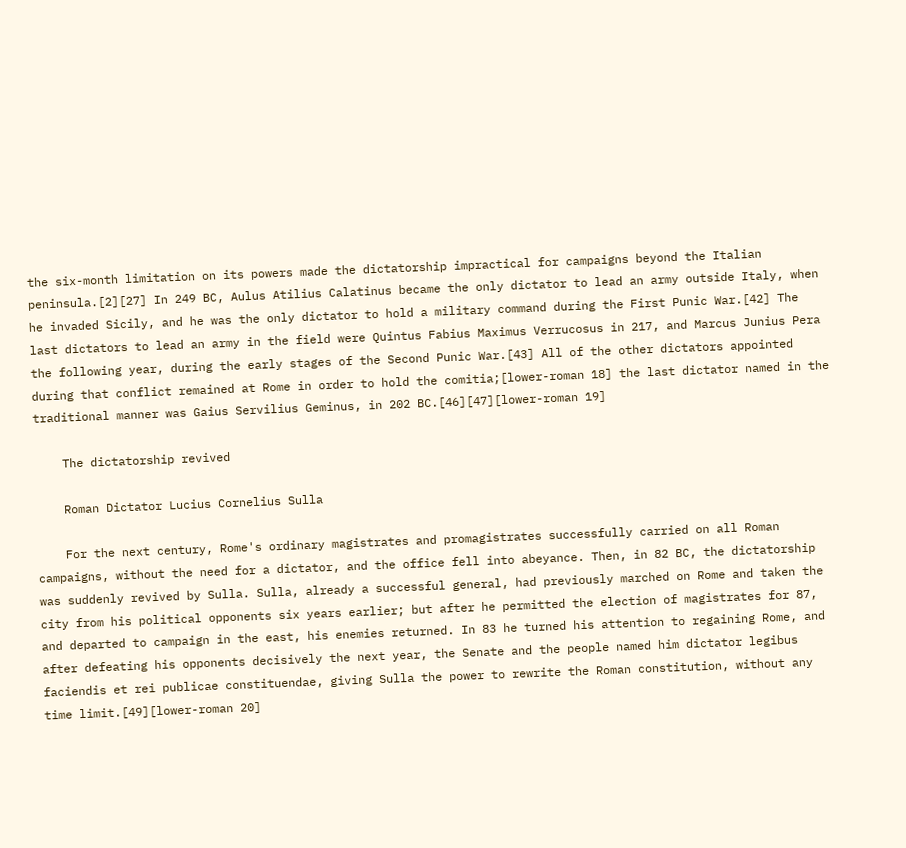the six-month limitation on its powers made the dictatorship impractical for campaigns beyond the Italian peninsula.[2][27] In 249 BC, Aulus Atilius Calatinus became the only dictator to lead an army outside Italy, when he invaded Sicily, and he was the only dictator to hold a military command during the First Punic War.[42] The last dictators to lead an army in the field were Quintus Fabius Maximus Verrucosus in 217, and Marcus Junius Pera the following year, during the early stages of the Second Punic War.[43] All of the other dictators appointed during that conflict remained at Rome in order to hold the comitia;[lower-roman 18] the last dictator named in the traditional manner was Gaius Servilius Geminus, in 202 BC.[46][47][lower-roman 19]

    The dictatorship revived

    Roman Dictator Lucius Cornelius Sulla

    For the next century, Rome's ordinary magistrates and promagistrates successfully carried on all Roman campaigns, without the need for a dictator, and the office fell into abeyance. Then, in 82 BC, the dictatorship was suddenly revived by Sulla. Sulla, already a successful general, had previously marched on Rome and taken the city from his political opponents six years earlier; but after he permitted the election of magistrates for 87, and departed to campaign in the east, his enemies returned. In 83 he turned his attention to regaining Rome, and after defeating his opponents decisively the next year, the Senate and the people named him dictator legibus faciendis et rei publicae constituendae, giving Sulla the power to rewrite the Roman constitution, without any time limit.[49][lower-roman 20]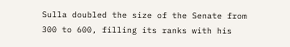Sulla doubled the size of the Senate from 300 to 600, filling its ranks with his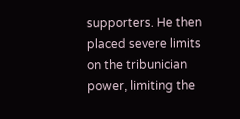supporters. He then placed severe limits on the tribunician power, limiting the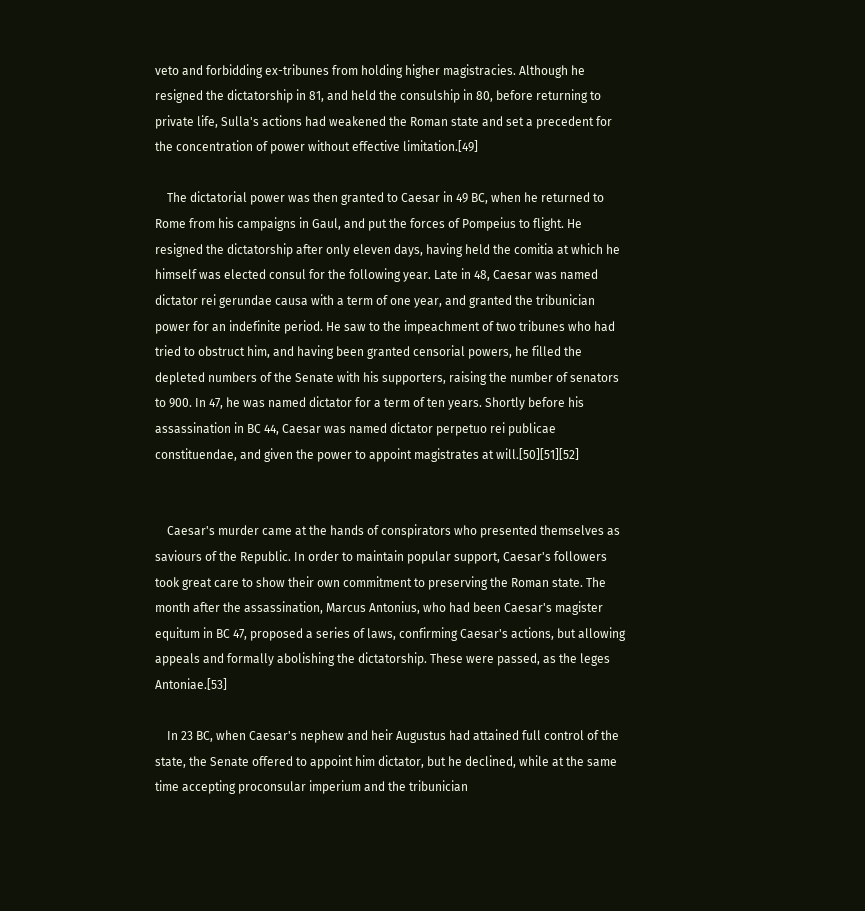veto and forbidding ex-tribunes from holding higher magistracies. Although he resigned the dictatorship in 81, and held the consulship in 80, before returning to private life, Sulla's actions had weakened the Roman state and set a precedent for the concentration of power without effective limitation.[49]

    The dictatorial power was then granted to Caesar in 49 BC, when he returned to Rome from his campaigns in Gaul, and put the forces of Pompeius to flight. He resigned the dictatorship after only eleven days, having held the comitia at which he himself was elected consul for the following year. Late in 48, Caesar was named dictator rei gerundae causa with a term of one year, and granted the tribunician power for an indefinite period. He saw to the impeachment of two tribunes who had tried to obstruct him, and having been granted censorial powers, he filled the depleted numbers of the Senate with his supporters, raising the number of senators to 900. In 47, he was named dictator for a term of ten years. Shortly before his assassination in BC 44, Caesar was named dictator perpetuo rei publicae constituendae, and given the power to appoint magistrates at will.[50][51][52]


    Caesar's murder came at the hands of conspirators who presented themselves as saviours of the Republic. In order to maintain popular support, Caesar's followers took great care to show their own commitment to preserving the Roman state. The month after the assassination, Marcus Antonius, who had been Caesar's magister equitum in BC 47, proposed a series of laws, confirming Caesar's actions, but allowing appeals and formally abolishing the dictatorship. These were passed, as the leges Antoniae.[53]

    In 23 BC, when Caesar's nephew and heir Augustus had attained full control of the state, the Senate offered to appoint him dictator, but he declined, while at the same time accepting proconsular imperium and the tribunician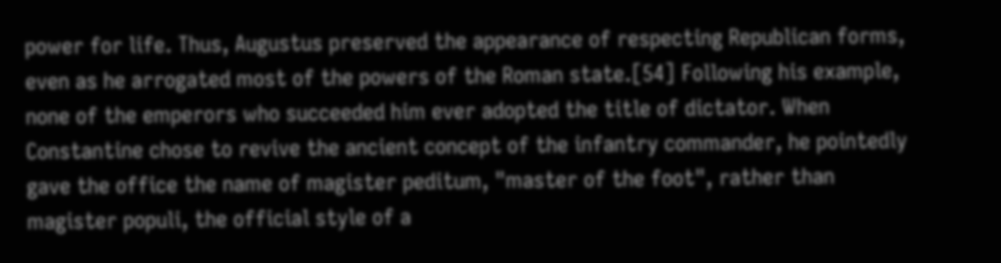power for life. Thus, Augustus preserved the appearance of respecting Republican forms, even as he arrogated most of the powers of the Roman state.[54] Following his example, none of the emperors who succeeded him ever adopted the title of dictator. When Constantine chose to revive the ancient concept of the infantry commander, he pointedly gave the office the name of magister peditum, "master of the foot", rather than magister populi, the official style of a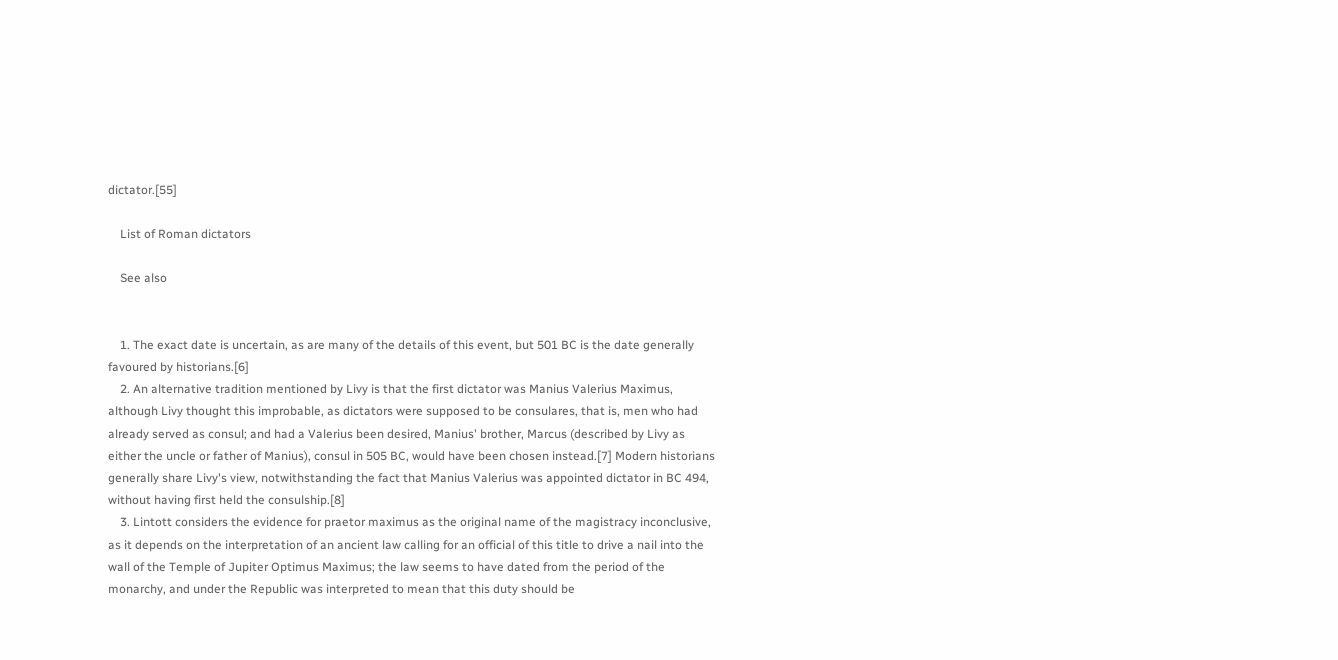dictator.[55]

    List of Roman dictators

    See also


    1. The exact date is uncertain, as are many of the details of this event, but 501 BC is the date generally favoured by historians.[6]
    2. An alternative tradition mentioned by Livy is that the first dictator was Manius Valerius Maximus, although Livy thought this improbable, as dictators were supposed to be consulares, that is, men who had already served as consul; and had a Valerius been desired, Manius' brother, Marcus (described by Livy as either the uncle or father of Manius), consul in 505 BC, would have been chosen instead.[7] Modern historians generally share Livy's view, notwithstanding the fact that Manius Valerius was appointed dictator in BC 494, without having first held the consulship.[8]
    3. Lintott considers the evidence for praetor maximus as the original name of the magistracy inconclusive, as it depends on the interpretation of an ancient law calling for an official of this title to drive a nail into the wall of the Temple of Jupiter Optimus Maximus; the law seems to have dated from the period of the monarchy, and under the Republic was interpreted to mean that this duty should be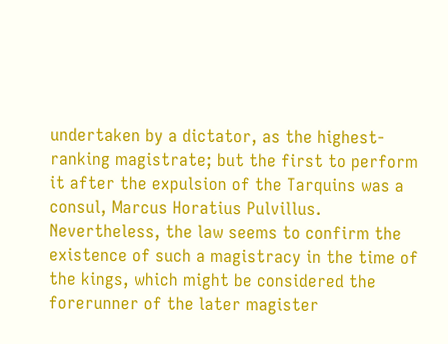undertaken by a dictator, as the highest-ranking magistrate; but the first to perform it after the expulsion of the Tarquins was a consul, Marcus Horatius Pulvillus. Nevertheless, the law seems to confirm the existence of such a magistracy in the time of the kings, which might be considered the forerunner of the later magister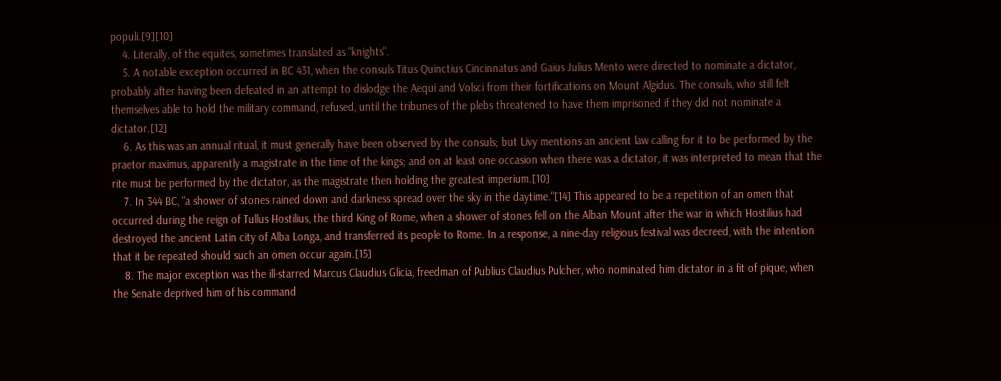populi.[9][10]
    4. Literally, of the equites, sometimes translated as "knights".
    5. A notable exception occurred in BC 431, when the consuls Titus Quinctius Cincinnatus and Gaius Julius Mento were directed to nominate a dictator, probably after having been defeated in an attempt to dislodge the Aequi and Volsci from their fortifications on Mount Algidus. The consuls, who still felt themselves able to hold the military command, refused, until the tribunes of the plebs threatened to have them imprisoned if they did not nominate a dictator.[12]
    6. As this was an annual ritual, it must generally have been observed by the consuls; but Livy mentions an ancient law calling for it to be performed by the praetor maximus, apparently a magistrate in the time of the kings; and on at least one occasion when there was a dictator, it was interpreted to mean that the rite must be performed by the dictator, as the magistrate then holding the greatest imperium.[10]
    7. In 344 BC, "a shower of stones rained down and darkness spread over the sky in the daytime."[14] This appeared to be a repetition of an omen that occurred during the reign of Tullus Hostilius, the third King of Rome, when a shower of stones fell on the Alban Mount after the war in which Hostilius had destroyed the ancient Latin city of Alba Longa, and transferred its people to Rome. In a response, a nine-day religious festival was decreed, with the intention that it be repeated should such an omen occur again.[15]
    8. The major exception was the ill-starred Marcus Claudius Glicia, freedman of Publius Claudius Pulcher, who nominated him dictator in a fit of pique, when the Senate deprived him of his command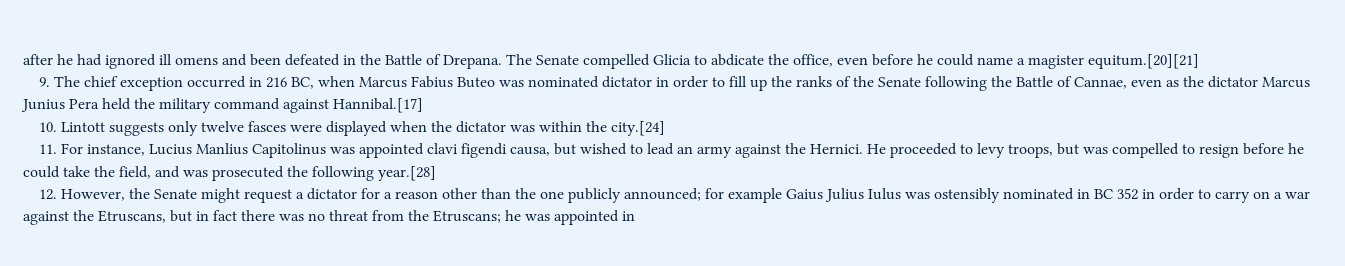after he had ignored ill omens and been defeated in the Battle of Drepana. The Senate compelled Glicia to abdicate the office, even before he could name a magister equitum.[20][21]
    9. The chief exception occurred in 216 BC, when Marcus Fabius Buteo was nominated dictator in order to fill up the ranks of the Senate following the Battle of Cannae, even as the dictator Marcus Junius Pera held the military command against Hannibal.[17]
    10. Lintott suggests only twelve fasces were displayed when the dictator was within the city.[24]
    11. For instance, Lucius Manlius Capitolinus was appointed clavi figendi causa, but wished to lead an army against the Hernici. He proceeded to levy troops, but was compelled to resign before he could take the field, and was prosecuted the following year.[28]
    12. However, the Senate might request a dictator for a reason other than the one publicly announced; for example Gaius Julius Iulus was ostensibly nominated in BC 352 in order to carry on a war against the Etruscans, but in fact there was no threat from the Etruscans; he was appointed in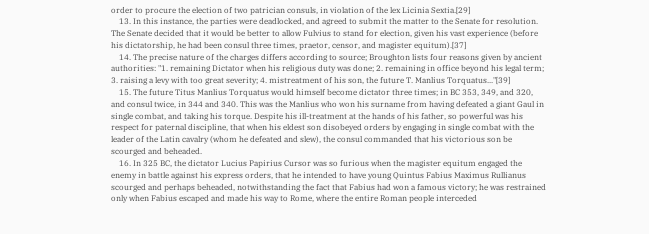order to procure the election of two patrician consuls, in violation of the lex Licinia Sextia.[29]
    13. In this instance, the parties were deadlocked, and agreed to submit the matter to the Senate for resolution. The Senate decided that it would be better to allow Fulvius to stand for election, given his vast experience (before his dictatorship, he had been consul three times, praetor, censor, and magister equitum).[37]
    14. The precise nature of the charges differs according to source; Broughton lists four reasons given by ancient authorities: "1. remaining Dictator when his religious duty was done; 2. remaining in office beyond his legal term; 3. raising a levy with too great severity; 4. mistreatment of his son, the future T. Manlius Torquatus..."[39]
    15. The future Titus Manlius Torquatus would himself become dictator three times; in BC 353, 349, and 320, and consul twice, in 344 and 340. This was the Manlius who won his surname from having defeated a giant Gaul in single combat, and taking his torque. Despite his ill-treatment at the hands of his father, so powerful was his respect for paternal discipline, that when his eldest son disobeyed orders by engaging in single combat with the leader of the Latin cavalry (whom he defeated and slew), the consul commanded that his victorious son be scourged and beheaded.
    16. In 325 BC, the dictator Lucius Papirius Cursor was so furious when the magister equitum engaged the enemy in battle against his express orders, that he intended to have young Quintus Fabius Maximus Rullianus scourged and perhaps beheaded, notwithstanding the fact that Fabius had won a famous victory; he was restrained only when Fabius escaped and made his way to Rome, where the entire Roman people interceded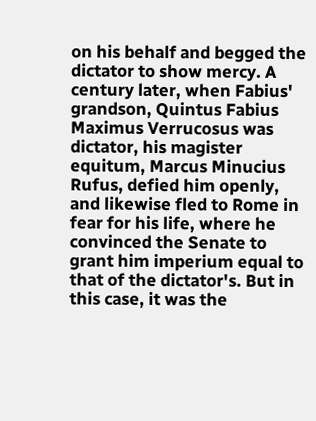on his behalf and begged the dictator to show mercy. A century later, when Fabius' grandson, Quintus Fabius Maximus Verrucosus was dictator, his magister equitum, Marcus Minucius Rufus, defied him openly, and likewise fled to Rome in fear for his life, where he convinced the Senate to grant him imperium equal to that of the dictator's. But in this case, it was the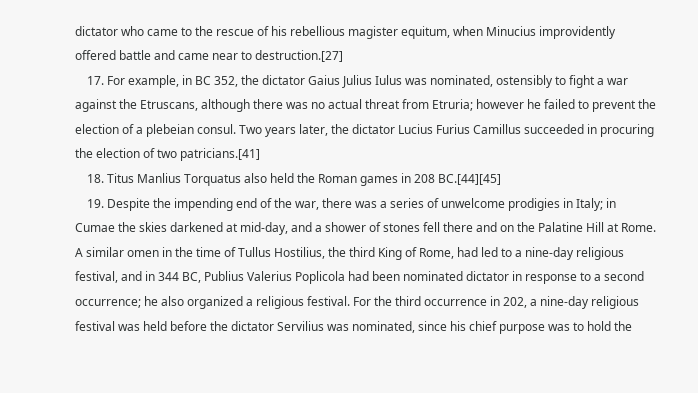dictator who came to the rescue of his rebellious magister equitum, when Minucius improvidently offered battle and came near to destruction.[27]
    17. For example, in BC 352, the dictator Gaius Julius Iulus was nominated, ostensibly to fight a war against the Etruscans, although there was no actual threat from Etruria; however he failed to prevent the election of a plebeian consul. Two years later, the dictator Lucius Furius Camillus succeeded in procuring the election of two patricians.[41]
    18. Titus Manlius Torquatus also held the Roman games in 208 BC.[44][45]
    19. Despite the impending end of the war, there was a series of unwelcome prodigies in Italy; in Cumae the skies darkened at mid-day, and a shower of stones fell there and on the Palatine Hill at Rome. A similar omen in the time of Tullus Hostilius, the third King of Rome, had led to a nine-day religious festival, and in 344 BC, Publius Valerius Poplicola had been nominated dictator in response to a second occurrence; he also organized a religious festival. For the third occurrence in 202, a nine-day religious festival was held before the dictator Servilius was nominated, since his chief purpose was to hold the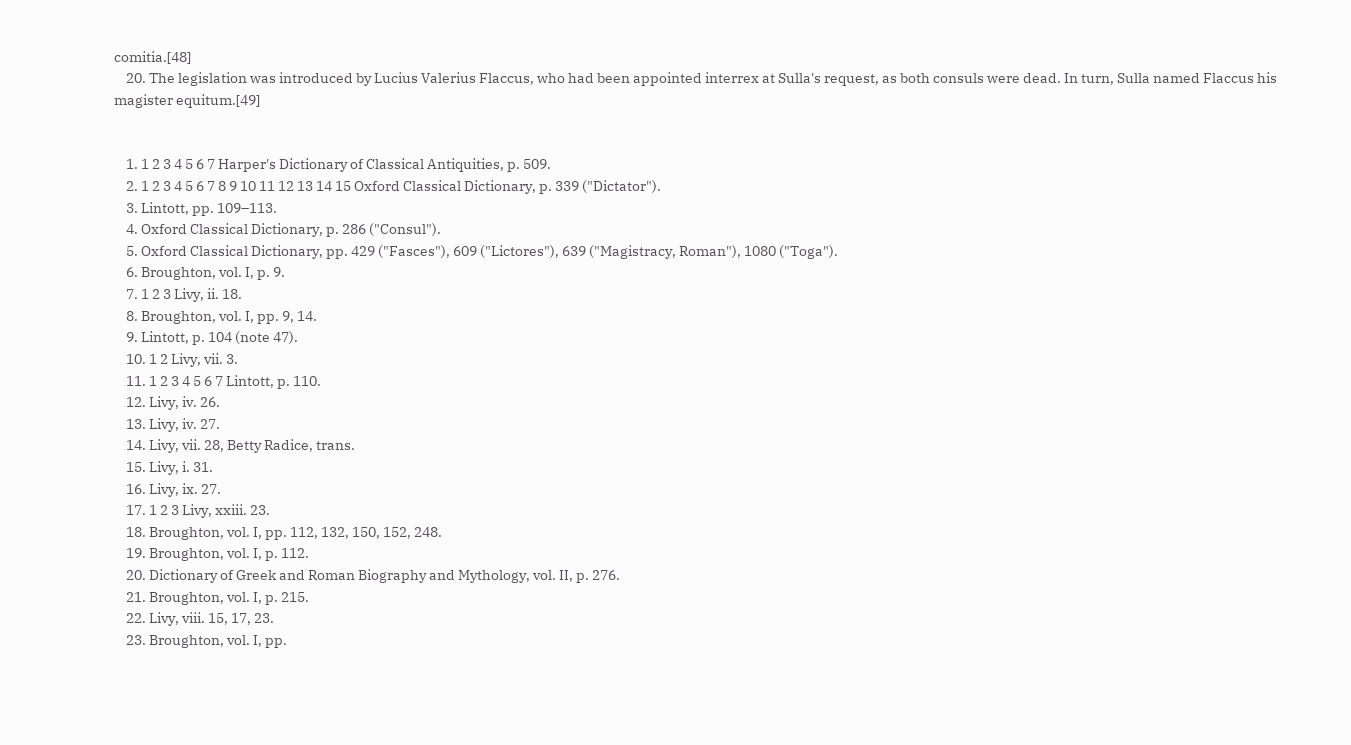comitia.[48]
    20. The legislation was introduced by Lucius Valerius Flaccus, who had been appointed interrex at Sulla's request, as both consuls were dead. In turn, Sulla named Flaccus his magister equitum.[49]


    1. 1 2 3 4 5 6 7 Harper's Dictionary of Classical Antiquities, p. 509.
    2. 1 2 3 4 5 6 7 8 9 10 11 12 13 14 15 Oxford Classical Dictionary, p. 339 ("Dictator").
    3. Lintott, pp. 109–113.
    4. Oxford Classical Dictionary, p. 286 ("Consul").
    5. Oxford Classical Dictionary, pp. 429 ("Fasces"), 609 ("Lictores"), 639 ("Magistracy, Roman"), 1080 ("Toga").
    6. Broughton, vol. I, p. 9.
    7. 1 2 3 Livy, ii. 18.
    8. Broughton, vol. I, pp. 9, 14.
    9. Lintott, p. 104 (note 47).
    10. 1 2 Livy, vii. 3.
    11. 1 2 3 4 5 6 7 Lintott, p. 110.
    12. Livy, iv. 26.
    13. Livy, iv. 27.
    14. Livy, vii. 28, Betty Radice, trans.
    15. Livy, i. 31.
    16. Livy, ix. 27.
    17. 1 2 3 Livy, xxiii. 23.
    18. Broughton, vol. I, pp. 112, 132, 150, 152, 248.
    19. Broughton, vol. I, p. 112.
    20. Dictionary of Greek and Roman Biography and Mythology, vol. II, p. 276.
    21. Broughton, vol. I, p. 215.
    22. Livy, viii. 15, 17, 23.
    23. Broughton, vol. I, pp.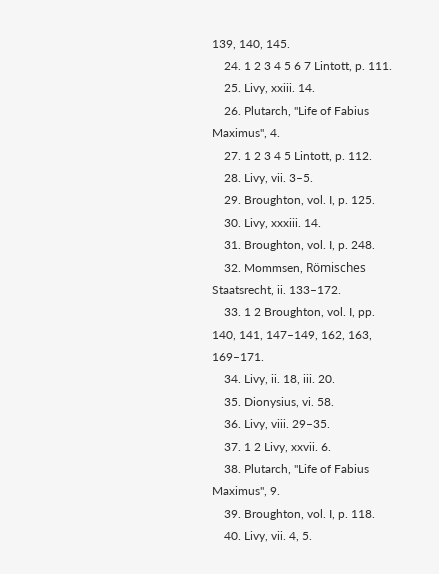139, 140, 145.
    24. 1 2 3 4 5 6 7 Lintott, p. 111.
    25. Livy, xxiii. 14.
    26. Plutarch, "Life of Fabius Maximus", 4.
    27. 1 2 3 4 5 Lintott, p. 112.
    28. Livy, vii. 3–5.
    29. Broughton, vol. I, p. 125.
    30. Livy, xxxiii. 14.
    31. Broughton, vol. I, p. 248.
    32. Mommsen, Römisches Staatsrecht, ii. 133–172.
    33. 1 2 Broughton, vol. I, pp. 140, 141, 147–149, 162, 163, 169–171.
    34. Livy, ii. 18, iii. 20.
    35. Dionysius, vi. 58.
    36. Livy, viii. 29–35.
    37. 1 2 Livy, xxvii. 6.
    38. Plutarch, "Life of Fabius Maximus", 9.
    39. Broughton, vol. I, p. 118.
    40. Livy, vii. 4, 5.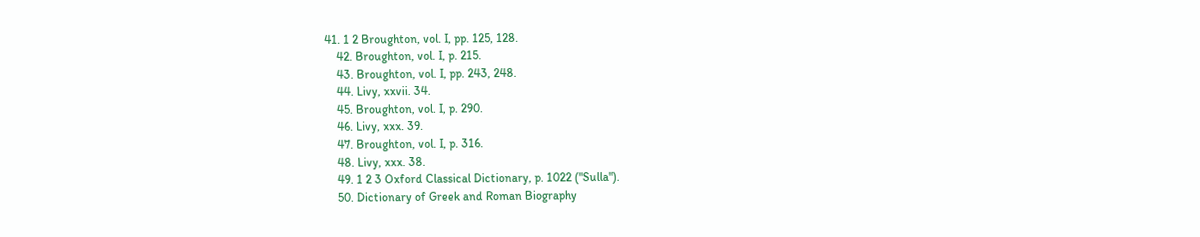41. 1 2 Broughton, vol. I, pp. 125, 128.
    42. Broughton, vol. I, p. 215.
    43. Broughton, vol. I, pp. 243, 248.
    44. Livy, xxvii. 34.
    45. Broughton, vol. I, p. 290.
    46. Livy, xxx. 39.
    47. Broughton, vol. I, p. 316.
    48. Livy, xxx. 38.
    49. 1 2 3 Oxford Classical Dictionary, p. 1022 ("Sulla").
    50. Dictionary of Greek and Roman Biography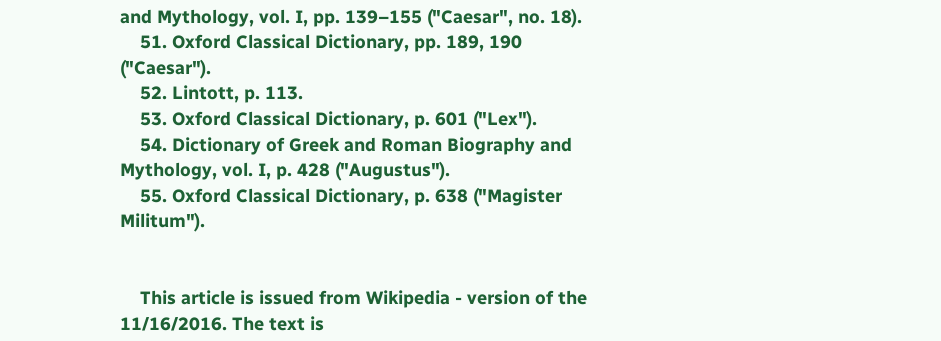and Mythology, vol. I, pp. 139–155 ("Caesar", no. 18).
    51. Oxford Classical Dictionary, pp. 189, 190 ("Caesar").
    52. Lintott, p. 113.
    53. Oxford Classical Dictionary, p. 601 ("Lex").
    54. Dictionary of Greek and Roman Biography and Mythology, vol. I, p. 428 ("Augustus").
    55. Oxford Classical Dictionary, p. 638 ("Magister Militum").


    This article is issued from Wikipedia - version of the 11/16/2016. The text is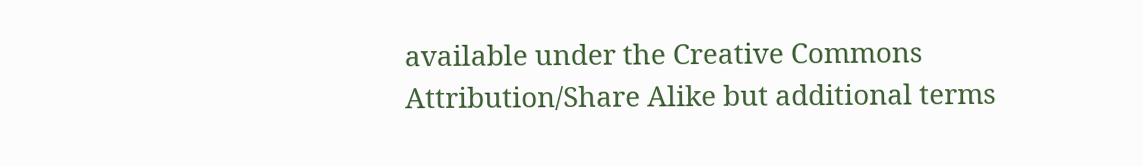available under the Creative Commons Attribution/Share Alike but additional terms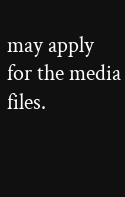may apply for the media files.